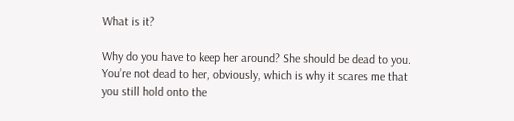What is it?

Why do you have to keep her around? She should be dead to you. You’re not dead to her, obviously, which is why it scares me that you still hold onto the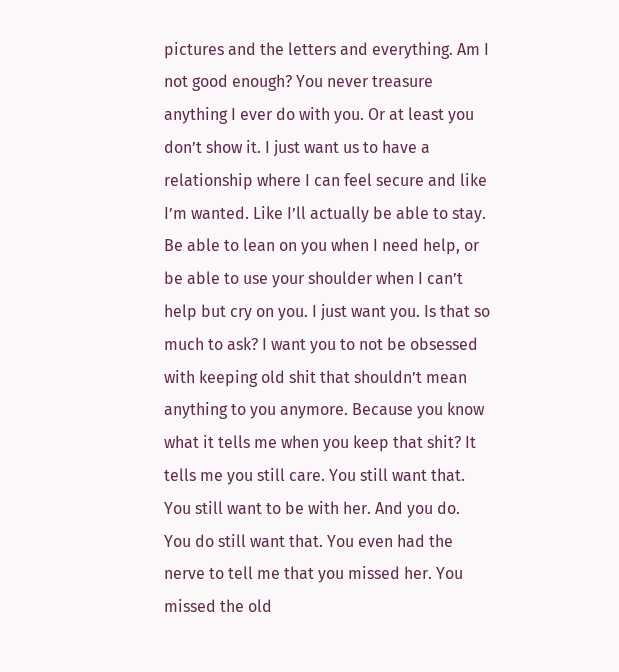pictures and the letters and everything. Am I not good enough? You never treasure anything I ever do with you. Or at least you don’t show it. I just want us to have a relationship where I can feel secure and like I’m wanted. Like I’ll actually be able to stay. Be able to lean on you when I need help, or be able to use your shoulder when I can’t help but cry on you. I just want you. Is that so much to ask? I want you to not be obsessed with keeping old shit that shouldn’t mean anything to you anymore. Because you know what it tells me when you keep that shit? It tells me you still care. You still want that. You still want to be with her. And you do. You do still want that. You even had the nerve to tell me that you missed her. You missed the old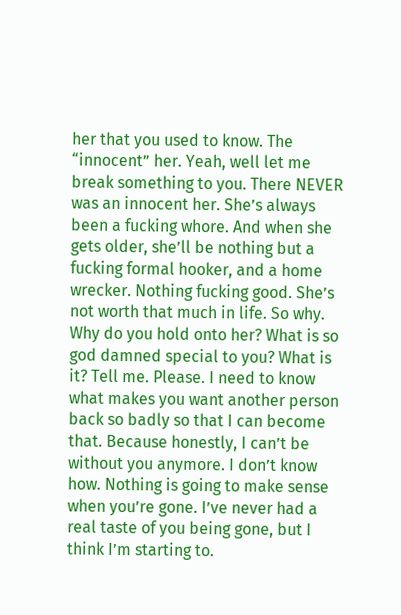her that you used to know. The “innocent” her. Yeah, well let me break something to you. There NEVER was an innocent her. She’s always been a fucking whore. And when she gets older, she’ll be nothing but a fucking formal hooker, and a home wrecker. Nothing fucking good. She’s not worth that much in life. So why. Why do you hold onto her? What is so god damned special to you? What is it? Tell me. Please. I need to know what makes you want another person back so badly so that I can become that. Because honestly, I can’t be without you anymore. I don’t know how. Nothing is going to make sense when you’re gone. I’ve never had a real taste of you being gone, but I think I’m starting to.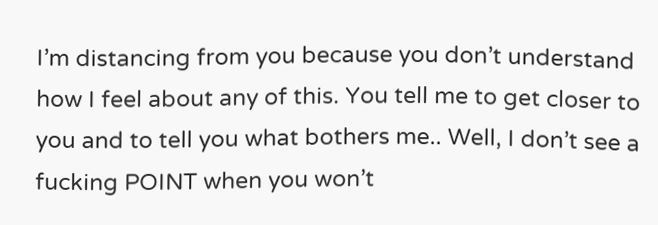I’m distancing from you because you don’t understand how I feel about any of this. You tell me to get closer to you and to tell you what bothers me.. Well, I don’t see a fucking POINT when you won’t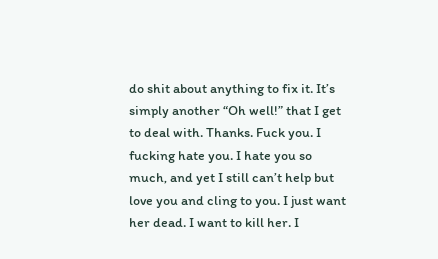do shit about anything to fix it. It’s simply another “Oh well!” that I get to deal with. Thanks. Fuck you. I fucking hate you. I hate you so much, and yet I still can’t help but love you and cling to you. I just want her dead. I want to kill her. I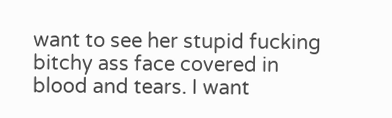want to see her stupid fucking bitchy ass face covered in blood and tears. I want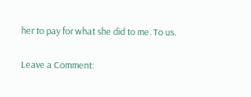her to pay for what she did to me. To us.

Leave a Comment: